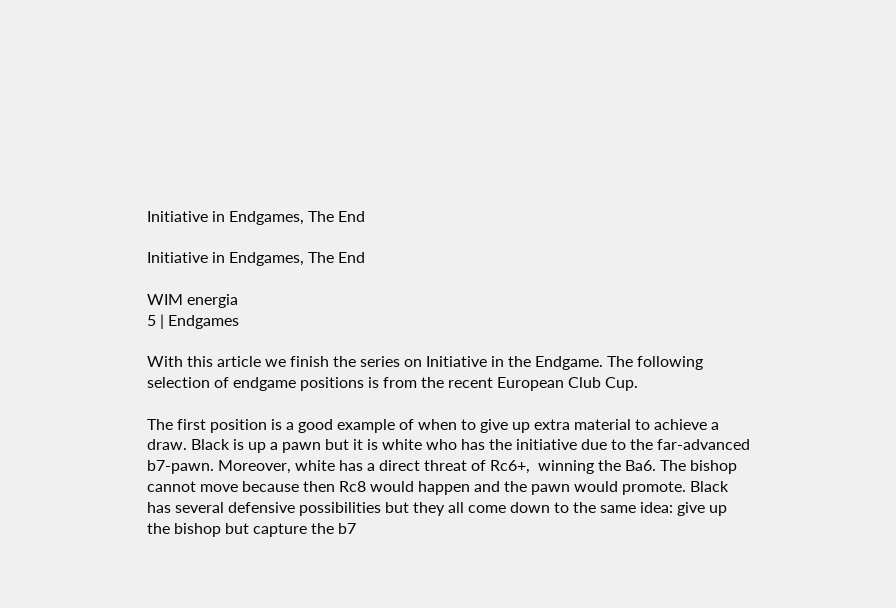Initiative in Endgames, The End

Initiative in Endgames, The End

WIM energia
5 | Endgames

With this article we finish the series on Initiative in the Endgame. The following selection of endgame positions is from the recent European Club Cup.

The first position is a good example of when to give up extra material to achieve a draw. Black is up a pawn but it is white who has the initiative due to the far-advanced b7-pawn. Moreover, white has a direct threat of Rc6+,  winning the Ba6. The bishop cannot move because then Rc8 would happen and the pawn would promote. Black has several defensive possibilities but they all come down to the same idea: give up the bishop but capture the b7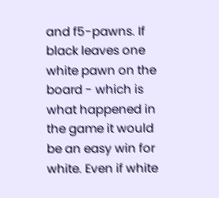and f5-pawns. If black leaves one white pawn on the board - which is what happened in the game it would be an easy win for white. Even if white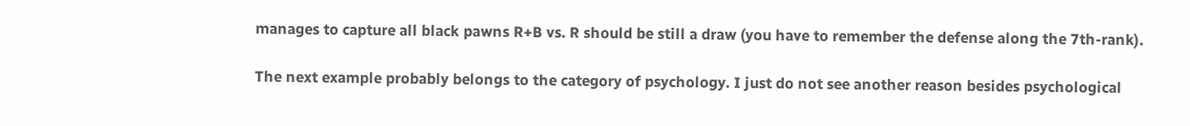manages to capture all black pawns R+B vs. R should be still a draw (you have to remember the defense along the 7th-rank).

The next example probably belongs to the category of psychology. I just do not see another reason besides psychological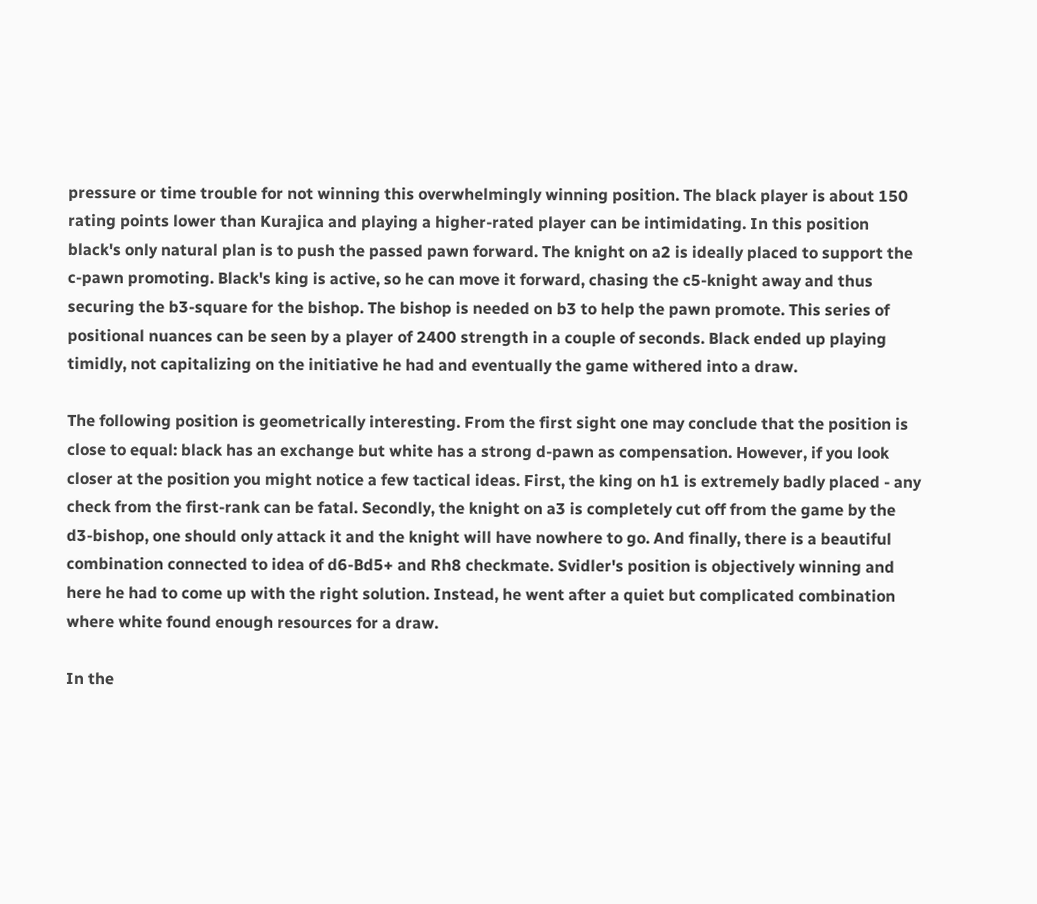pressure or time trouble for not winning this overwhelmingly winning position. The black player is about 150 rating points lower than Kurajica and playing a higher-rated player can be intimidating. In this position black's only natural plan is to push the passed pawn forward. The knight on a2 is ideally placed to support the c-pawn promoting. Black's king is active, so he can move it forward, chasing the c5-knight away and thus securing the b3-square for the bishop. The bishop is needed on b3 to help the pawn promote. This series of positional nuances can be seen by a player of 2400 strength in a couple of seconds. Black ended up playing timidly, not capitalizing on the initiative he had and eventually the game withered into a draw.

The following position is geometrically interesting. From the first sight one may conclude that the position is close to equal: black has an exchange but white has a strong d-pawn as compensation. However, if you look closer at the position you might notice a few tactical ideas. First, the king on h1 is extremely badly placed - any check from the first-rank can be fatal. Secondly, the knight on a3 is completely cut off from the game by the d3-bishop, one should only attack it and the knight will have nowhere to go. And finally, there is a beautiful combination connected to idea of d6-Bd5+ and Rh8 checkmate. Svidler's position is objectively winning and here he had to come up with the right solution. Instead, he went after a quiet but complicated combination where white found enough resources for a draw.

In the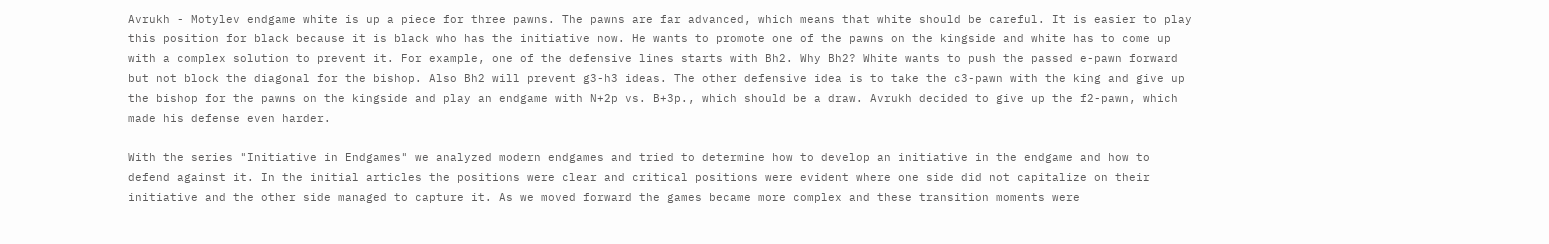Avrukh - Motylev endgame white is up a piece for three pawns. The pawns are far advanced, which means that white should be careful. It is easier to play this position for black because it is black who has the initiative now. He wants to promote one of the pawns on the kingside and white has to come up with a complex solution to prevent it. For example, one of the defensive lines starts with Bh2. Why Bh2? White wants to push the passed e-pawn forward but not block the diagonal for the bishop. Also Bh2 will prevent g3-h3 ideas. The other defensive idea is to take the c3-pawn with the king and give up the bishop for the pawns on the kingside and play an endgame with N+2p vs. B+3p., which should be a draw. Avrukh decided to give up the f2-pawn, which made his defense even harder.

With the series "Initiative in Endgames" we analyzed modern endgames and tried to determine how to develop an initiative in the endgame and how to defend against it. In the initial articles the positions were clear and critical positions were evident where one side did not capitalize on their initiative and the other side managed to capture it. As we moved forward the games became more complex and these transition moments were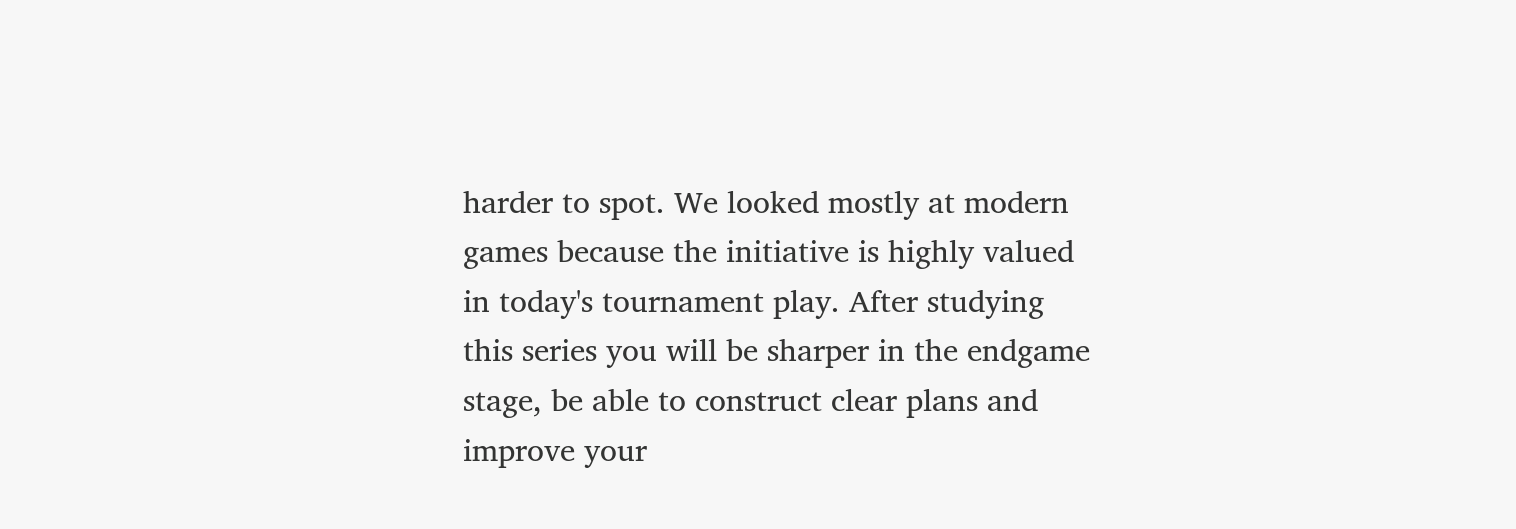harder to spot. We looked mostly at modern games because the initiative is highly valued in today's tournament play. After studying this series you will be sharper in the endgame stage, be able to construct clear plans and improve your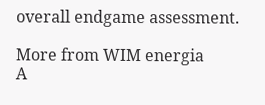overall endgame assessment.

More from WIM energia
A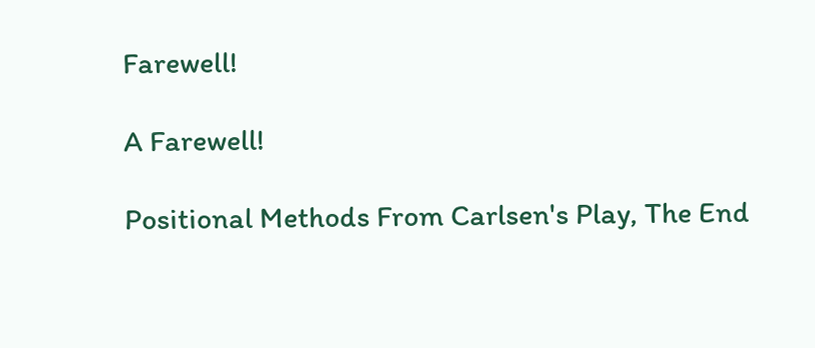Farewell!

A Farewell!

Positional Methods From Carlsen's Play, The End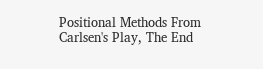Positional Methods From Carlsen's Play, The End